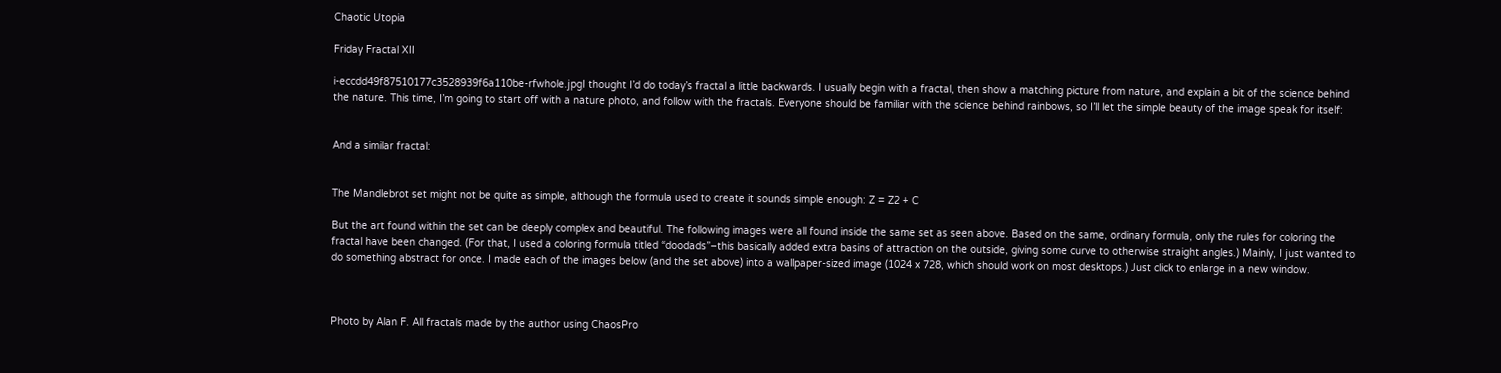Chaotic Utopia

Friday Fractal XII

i-eccdd49f87510177c3528939f6a110be-rfwhole.jpgI thought I’d do today’s fractal a little backwards. I usually begin with a fractal, then show a matching picture from nature, and explain a bit of the science behind the nature. This time, I’m going to start off with a nature photo, and follow with the fractals. Everyone should be familiar with the science behind rainbows, so I’ll let the simple beauty of the image speak for itself:


And a similar fractal:


The Mandlebrot set might not be quite as simple, although the formula used to create it sounds simple enough: Z = Z2 + C

But the art found within the set can be deeply complex and beautiful. The following images were all found inside the same set as seen above. Based on the same, ordinary formula, only the rules for coloring the fractal have been changed. (For that, I used a coloring formula titled “doodads”–this basically added extra basins of attraction on the outside, giving some curve to otherwise straight angles.) Mainly, I just wanted to do something abstract for once. I made each of the images below (and the set above) into a wallpaper-sized image (1024 x 728, which should work on most desktops.) Just click to enlarge in a new window.



Photo by Alan F. All fractals made by the author using ChaosPro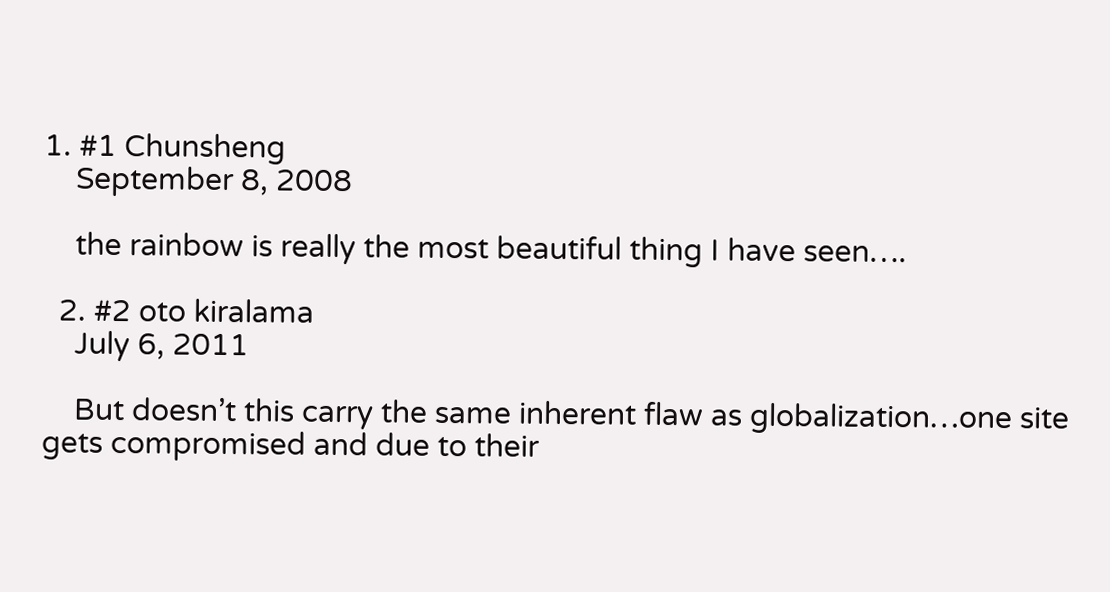1. #1 Chunsheng
    September 8, 2008

    the rainbow is really the most beautiful thing I have seen….

  2. #2 oto kiralama
    July 6, 2011

    But doesn’t this carry the same inherent flaw as globalization…one site gets compromised and due to their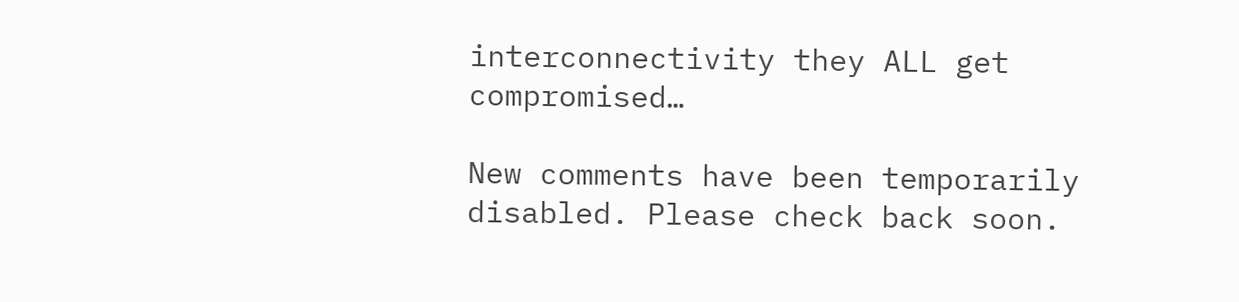interconnectivity they ALL get compromised…

New comments have been temporarily disabled. Please check back soon.